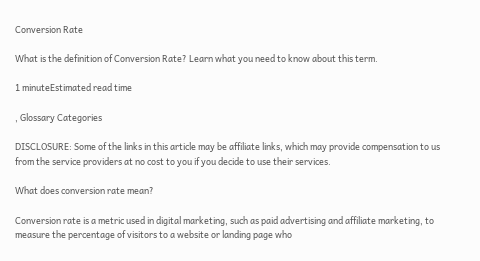Conversion Rate

What is the definition of Conversion Rate? Learn what you need to know about this term.

1 minuteEstimated read time

, Glossary Categories

DISCLOSURE: Some of the links in this article may be affiliate links, which may provide compensation to us from the service providers at no cost to you if you decide to use their services.

What does conversion rate mean?

Conversion rate is a metric used in digital marketing, such as paid advertising and affiliate marketing, to measure the percentage of visitors to a website or landing page who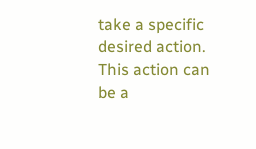take a specific desired action. This action can be a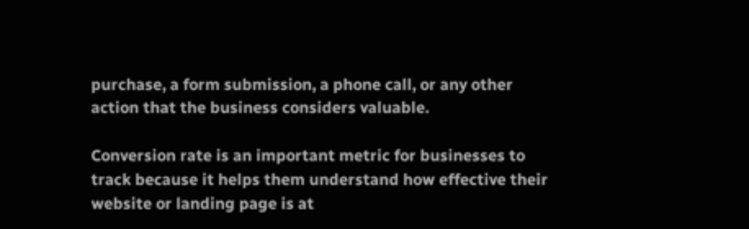purchase, a form submission, a phone call, or any other action that the business considers valuable.

Conversion rate is an important metric for businesses to track because it helps them understand how effective their website or landing page is at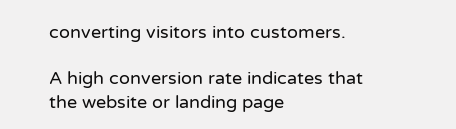converting visitors into customers.

A high conversion rate indicates that the website or landing page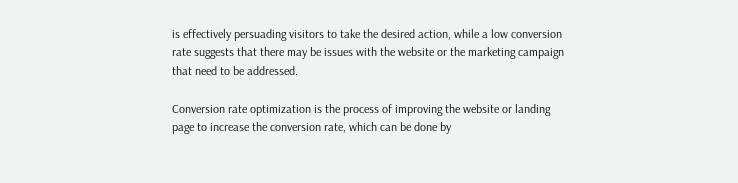is effectively persuading visitors to take the desired action, while a low conversion rate suggests that there may be issues with the website or the marketing campaign that need to be addressed.

Conversion rate optimization is the process of improving the website or landing page to increase the conversion rate, which can be done by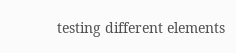testing different elements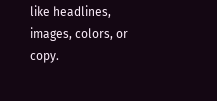like headlines, images, colors, or copy.